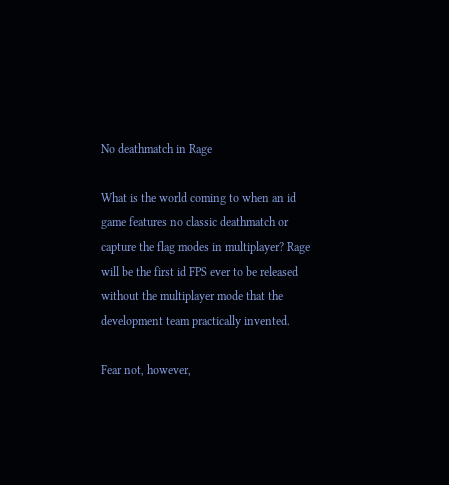No deathmatch in Rage

What is the world coming to when an id game features no classic deathmatch or capture the flag modes in multiplayer? Rage will be the first id FPS ever to be released without the multiplayer mode that the development team practically invented.

Fear not, however,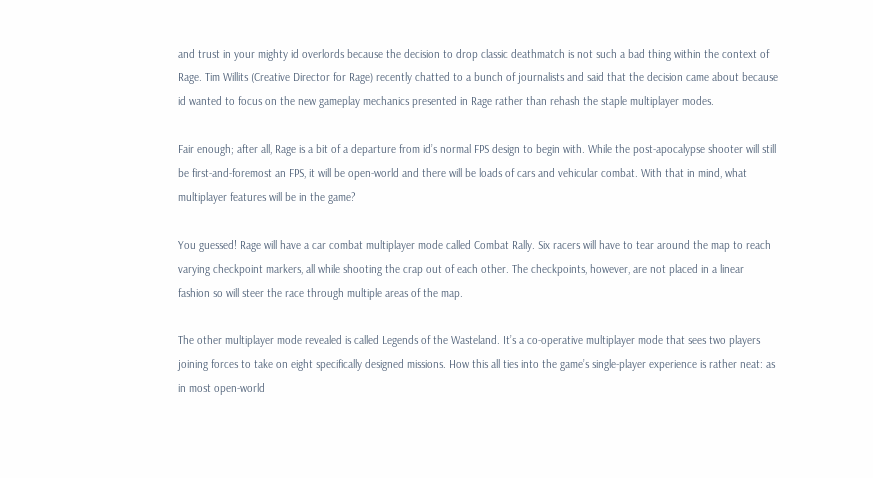and trust in your mighty id overlords because the decision to drop classic deathmatch is not such a bad thing within the context of Rage. Tim Willits (Creative Director for Rage) recently chatted to a bunch of journalists and said that the decision came about because id wanted to focus on the new gameplay mechanics presented in Rage rather than rehash the staple multiplayer modes.

Fair enough; after all, Rage is a bit of a departure from id’s normal FPS design to begin with. While the post-apocalypse shooter will still be first-and-foremost an FPS, it will be open-world and there will be loads of cars and vehicular combat. With that in mind, what multiplayer features will be in the game?

You guessed! Rage will have a car combat multiplayer mode called Combat Rally. Six racers will have to tear around the map to reach varying checkpoint markers, all while shooting the crap out of each other. The checkpoints, however, are not placed in a linear fashion so will steer the race through multiple areas of the map.

The other multiplayer mode revealed is called Legends of the Wasteland. It’s a co-operative multiplayer mode that sees two players joining forces to take on eight specifically designed missions. How this all ties into the game’s single-player experience is rather neat: as in most open-world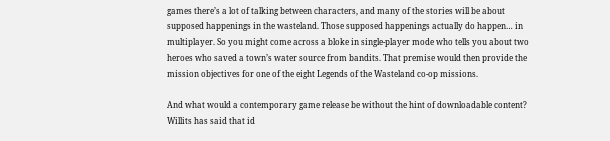games there’s a lot of talking between characters, and many of the stories will be about supposed happenings in the wasteland. Those supposed happenings actually do happen… in multiplayer. So you might come across a bloke in single-player mode who tells you about two heroes who saved a town’s water source from bandits. That premise would then provide the mission objectives for one of the eight Legends of the Wasteland co-op missions.

And what would a contemporary game release be without the hint of downloadable content? Willits has said that id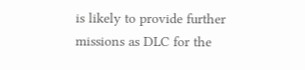is likely to provide further missions as DLC for the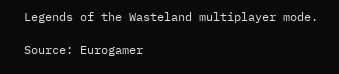Legends of the Wasteland multiplayer mode.

Source: Eurogamer